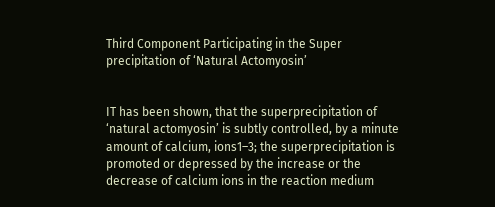Third Component Participating in the Super precipitation of ‘Natural Actomyosin’


IT has been shown, that the superprecipitation of ‘natural actomyosin’ is subtly controlled, by a minute amount of calcium, ions1–3; the superprecipitation is promoted or depressed by the increase or the decrease of calcium ions in the reaction medium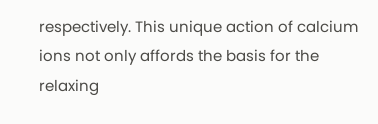respectively. This unique action of calcium ions not only affords the basis for the relaxing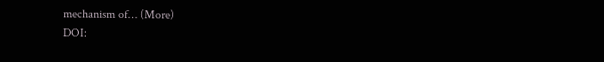mechanism of… (More)
DOI: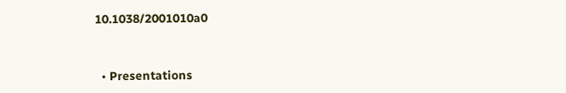10.1038/2001010a0


  • Presentations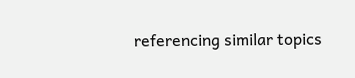referencing similar topics